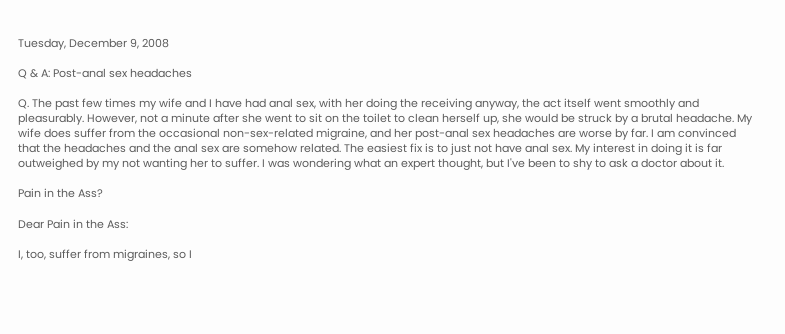Tuesday, December 9, 2008

Q & A: Post-anal sex headaches

Q. The past few times my wife and I have had anal sex, with her doing the receiving anyway, the act itself went smoothly and pleasurably. However, not a minute after she went to sit on the toilet to clean herself up, she would be struck by a brutal headache. My wife does suffer from the occasional non-sex-related migraine, and her post-anal sex headaches are worse by far. I am convinced that the headaches and the anal sex are somehow related. The easiest fix is to just not have anal sex. My interest in doing it is far outweighed by my not wanting her to suffer. I was wondering what an expert thought, but I've been to shy to ask a doctor about it.

Pain in the Ass?

Dear Pain in the Ass:

I, too, suffer from migraines, so I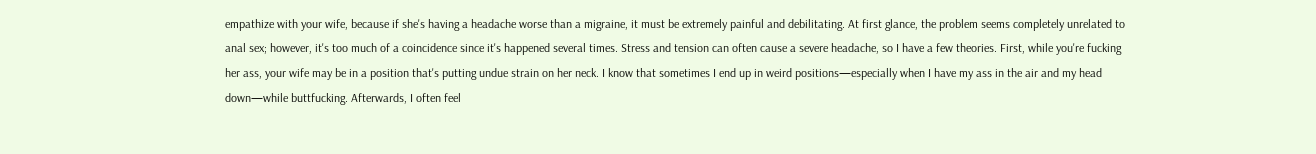empathize with your wife, because if she's having a headache worse than a migraine, it must be extremely painful and debilitating. At first glance, the problem seems completely unrelated to anal sex; however, it's too much of a coincidence since it's happened several times. Stress and tension can often cause a severe headache, so I have a few theories. First, while you're fucking her ass, your wife may be in a position that's putting undue strain on her neck. I know that sometimes I end up in weird positions—especially when I have my ass in the air and my head down—while buttfucking. Afterwards, I often feel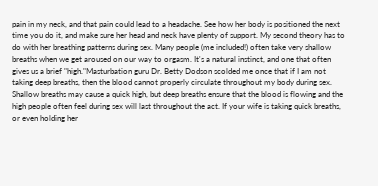pain in my neck, and that pain could lead to a headache. See how her body is positioned the next time you do it, and make sure her head and neck have plenty of support. My second theory has to do with her breathing patterns during sex. Many people (me included!) often take very shallow breaths when we get aroused on our way to orgasm. It's a natural instinct, and one that often gives us a brief "high."Masturbation guru Dr. Betty Dodson scolded me once that if I am not taking deep breaths, then the blood cannot properly circulate throughout my body during sex. Shallow breaths may cause a quick high, but deep breaths ensure that the blood is flowing and the high people often feel during sex will last throughout the act. If your wife is taking quick breaths, or even holding her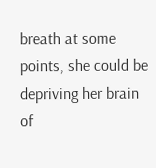breath at some points, she could be depriving her brain of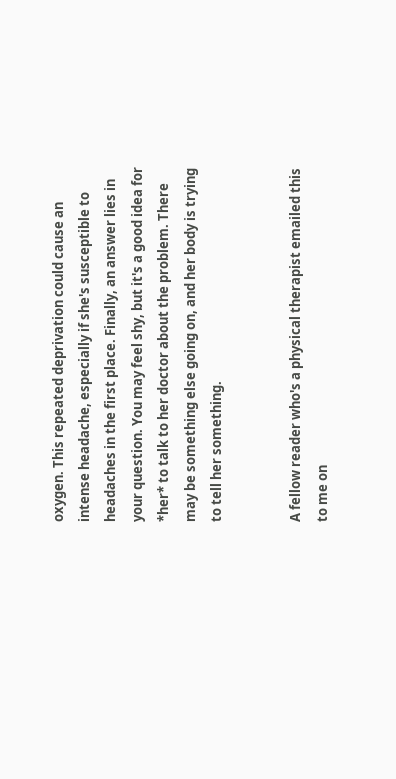oxygen. This repeated deprivation could cause an intense headache, especially if she's susceptible to headaches in the first place. Finally, an answer lies in your question. You may feel shy, but it's a good idea for *her* to talk to her doctor about the problem. There may be something else going on, and her body is trying to tell her something.


A fellow reader who's a physical therapist emailed this to me on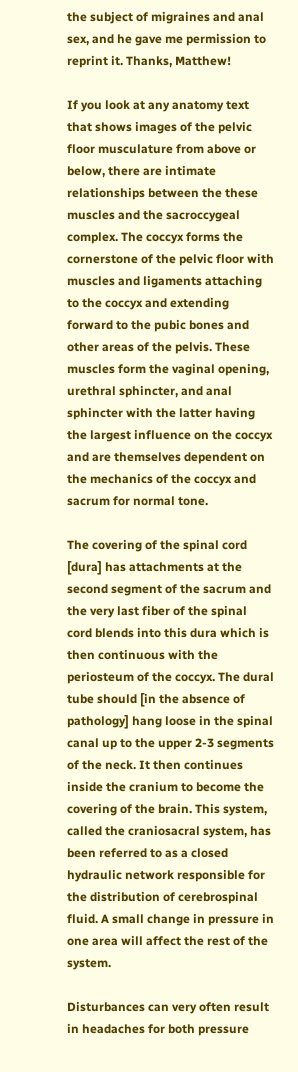the subject of migraines and anal sex, and he gave me permission to reprint it. Thanks, Matthew!

If you look at any anatomy text that shows images of the pelvic floor musculature from above or below, there are intimate relationships between the these muscles and the sacroccygeal complex. The coccyx forms the cornerstone of the pelvic floor with muscles and ligaments attaching to the coccyx and extending forward to the pubic bones and other areas of the pelvis. These muscles form the vaginal opening, urethral sphincter, and anal sphincter with the latter having the largest influence on the coccyx and are themselves dependent on the mechanics of the coccyx and sacrum for normal tone.

The covering of the spinal cord [dura] has attachments at the second segment of the sacrum and the very last fiber of the spinal cord blends into this dura which is then continuous with the periosteum of the coccyx. The dural tube should [in the absence of pathology] hang loose in the spinal canal up to the upper 2-3 segments of the neck. It then continues inside the cranium to become the covering of the brain. This system, called the craniosacral system, has been referred to as a closed hydraulic network responsible for the distribution of cerebrospinal fluid. A small change in pressure in one area will affect the rest of the system.

Disturbances can very often result in headaches for both pressure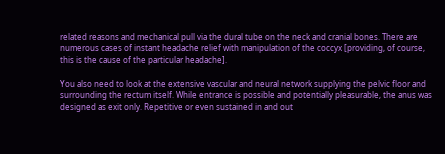related reasons and mechanical pull via the dural tube on the neck and cranial bones. There are numerous cases of instant headache relief with manipulation of the coccyx [providing, of course, this is the cause of the particular headache].

You also need to look at the extensive vascular and neural network supplying the pelvic floor and surrounding the rectum itself. While entrance is possible and potentially pleasurable, the anus was designed as exit only. Repetitive or even sustained in and out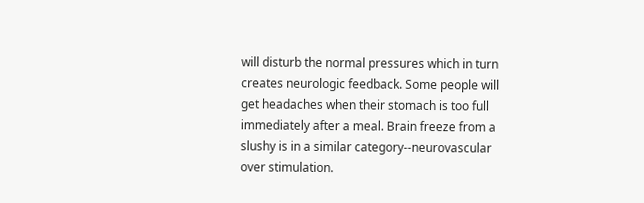will disturb the normal pressures which in turn creates neurologic feedback. Some people will get headaches when their stomach is too full immediately after a meal. Brain freeze from a slushy is in a similar category--neurovascular over stimulation.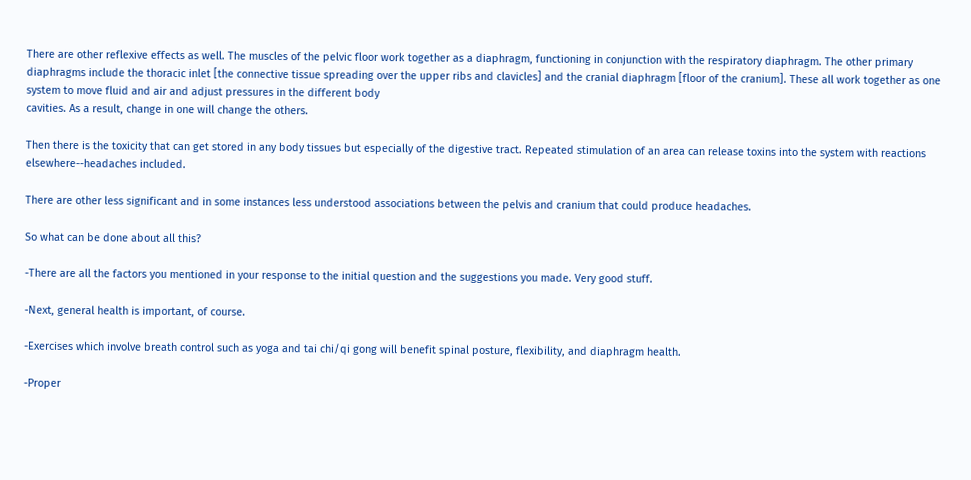There are other reflexive effects as well. The muscles of the pelvic floor work together as a diaphragm, functioning in conjunction with the respiratory diaphragm. The other primary diaphragms include the thoracic inlet [the connective tissue spreading over the upper ribs and clavicles] and the cranial diaphragm [floor of the cranium]. These all work together as one system to move fluid and air and adjust pressures in the different body
cavities. As a result, change in one will change the others.

Then there is the toxicity that can get stored in any body tissues but especially of the digestive tract. Repeated stimulation of an area can release toxins into the system with reactions elsewhere--headaches included.

There are other less significant and in some instances less understood associations between the pelvis and cranium that could produce headaches.

So what can be done about all this?

-There are all the factors you mentioned in your response to the initial question and the suggestions you made. Very good stuff.

-Next, general health is important, of course.

-Exercises which involve breath control such as yoga and tai chi/qi gong will benefit spinal posture, flexibility, and diaphragm health.

-Proper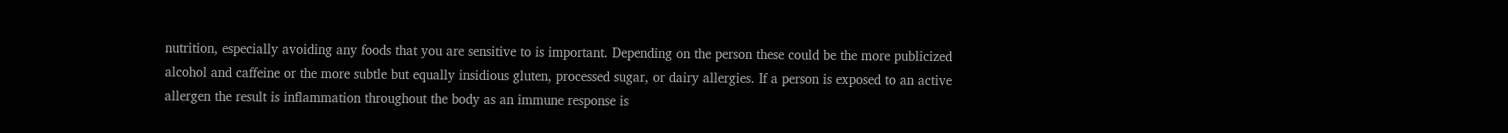nutrition, especially avoiding any foods that you are sensitive to is important. Depending on the person these could be the more publicized alcohol and caffeine or the more subtle but equally insidious gluten, processed sugar, or dairy allergies. If a person is exposed to an active allergen the result is inflammation throughout the body as an immune response is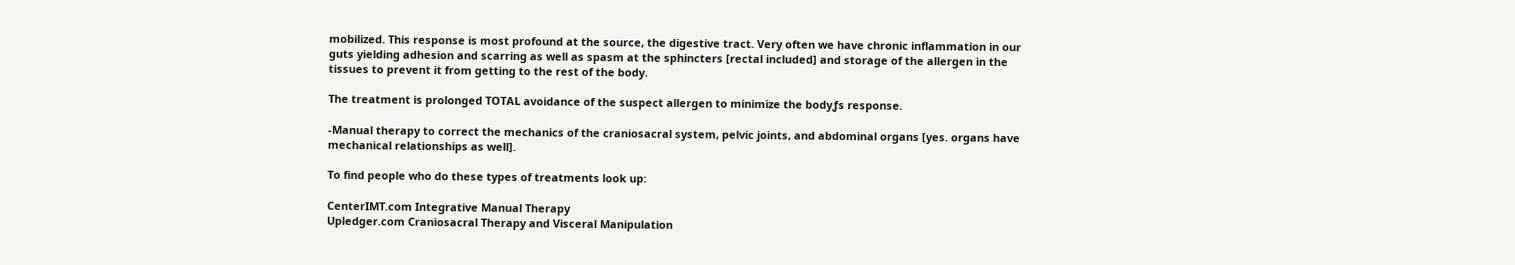mobilized. This response is most profound at the source, the digestive tract. Very often we have chronic inflammation in our guts yielding adhesion and scarring as well as spasm at the sphincters [rectal included] and storage of the allergen in the tissues to prevent it from getting to the rest of the body.

The treatment is prolonged TOTAL avoidance of the suspect allergen to minimize the bodyƒs response.

-Manual therapy to correct the mechanics of the craniosacral system, pelvic joints, and abdominal organs [yes. organs have mechanical relationships as well].

To find people who do these types of treatments look up:

CenterIMT.com Integrative Manual Therapy
Upledger.com Craniosacral Therapy and Visceral Manipulation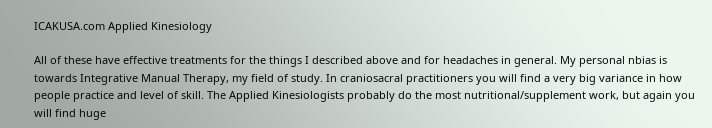ICAKUSA.com Applied Kinesiology

All of these have effective treatments for the things I described above and for headaches in general. My personal nbias is towards Integrative Manual Therapy, my field of study. In craniosacral practitioners you will find a very big variance in how people practice and level of skill. The Applied Kinesiologists probably do the most nutritional/supplement work, but again you will find huge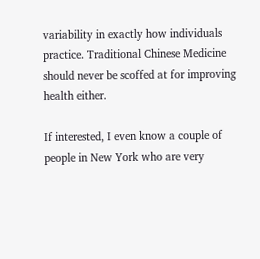variability in exactly how individuals practice. Traditional Chinese Medicine should never be scoffed at for improving health either.

If interested, I even know a couple of people in New York who are very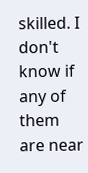skilled. I don't know if any of them are near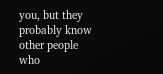you, but they probably know other people who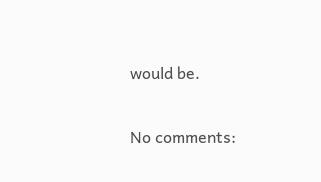would be.

No comments: